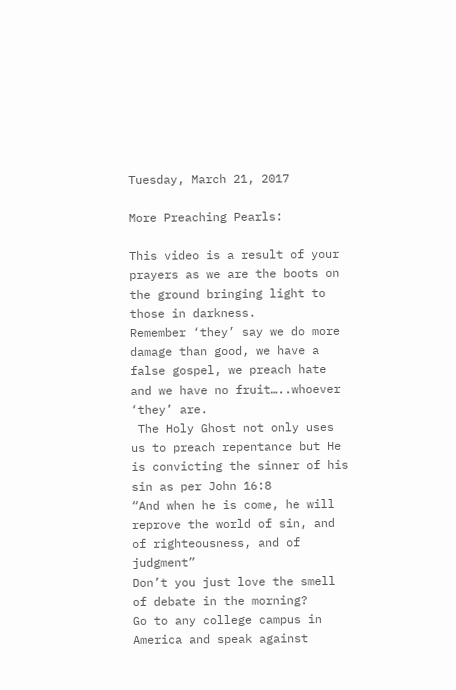Tuesday, March 21, 2017

More Preaching Pearls:

This video is a result of your prayers as we are the boots on the ground bringing light to those in darkness.
Remember ‘they’ say we do more damage than good, we have a false gospel, we preach hate and we have no fruit…..whoever ‘they’ are.
 The Holy Ghost not only uses us to preach repentance but He is convicting the sinner of his sin as per John 16:8
“And when he is come, he will reprove the world of sin, and of righteousness, and of judgment”
Don’t you just love the smell of debate in the morning?
Go to any college campus in America and speak against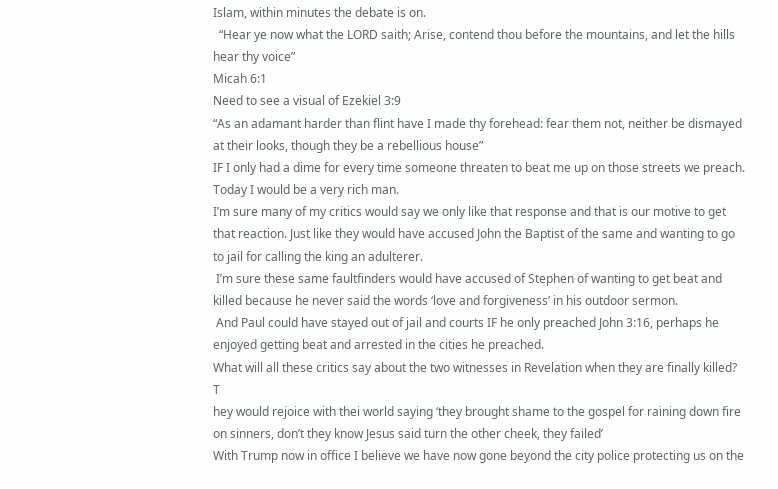Islam, within minutes the debate is on.
  “Hear ye now what the LORD saith; Arise, contend thou before the mountains, and let the hills hear thy voice”
Micah 6:1
Need to see a visual of Ezekiel 3:9
“As an adamant harder than flint have I made thy forehead: fear them not, neither be dismayed at their looks, though they be a rebellious house”
IF I only had a dime for every time someone threaten to beat me up on those streets we preach. Today I would be a very rich man.
I’m sure many of my critics would say we only like that response and that is our motive to get that reaction. Just like they would have accused John the Baptist of the same and wanting to go to jail for calling the king an adulterer.
 I’m sure these same faultfinders would have accused of Stephen of wanting to get beat and killed because he never said the words ‘love and forgiveness’ in his outdoor sermon.
 And Paul could have stayed out of jail and courts IF he only preached John 3:16, perhaps he enjoyed getting beat and arrested in the cities he preached.
What will all these critics say about the two witnesses in Revelation when they are finally killed? T
hey would rejoice with thei world saying ‘they brought shame to the gospel for raining down fire on sinners, don’t they know Jesus said turn the other cheek, they failed’
With Trump now in office I believe we have now gone beyond the city police protecting us on the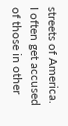streets of America.
I often get accused of those in other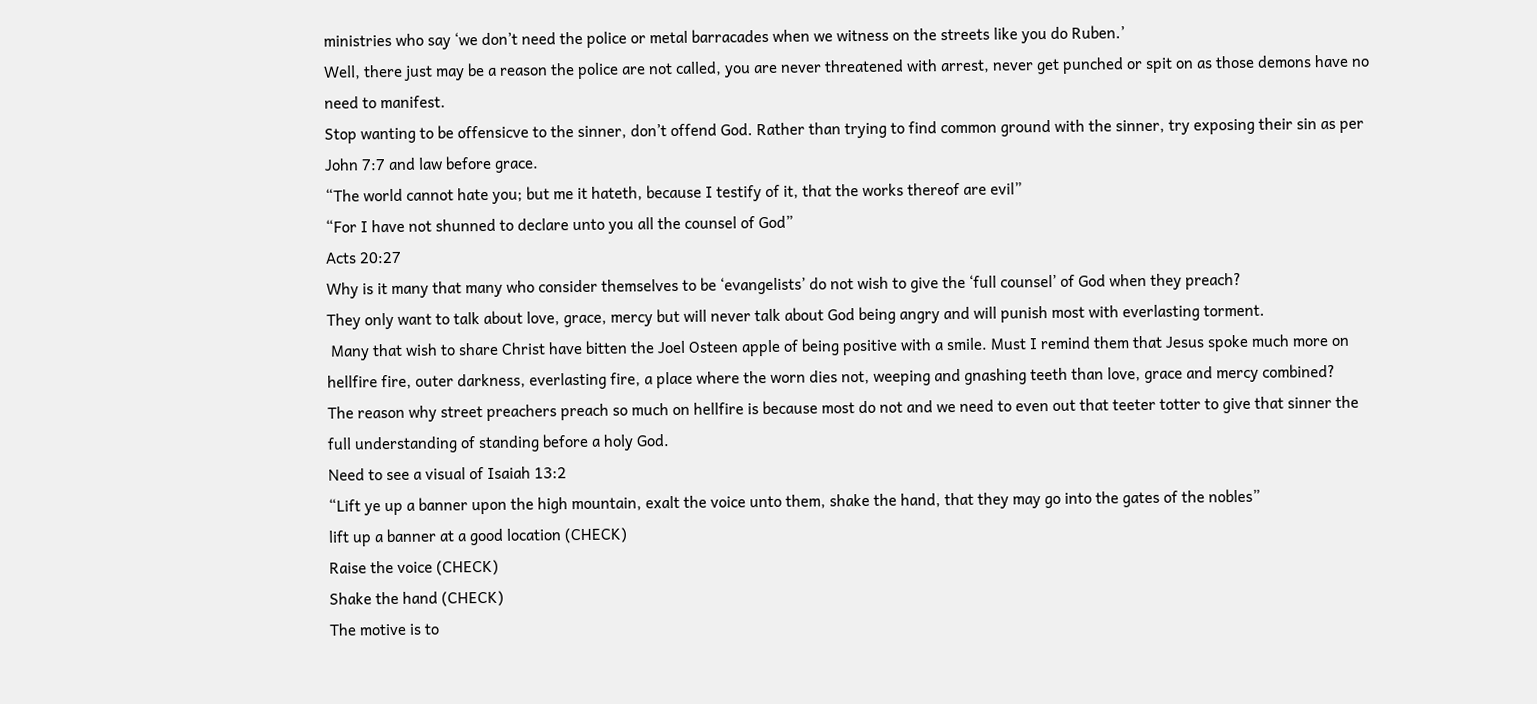ministries who say ‘we don’t need the police or metal barracades when we witness on the streets like you do Ruben.’
Well, there just may be a reason the police are not called, you are never threatened with arrest, never get punched or spit on as those demons have no need to manifest.
Stop wanting to be offensicve to the sinner, don’t offend God. Rather than trying to find common ground with the sinner, try exposing their sin as per John 7:7 and law before grace.
“The world cannot hate you; but me it hateth, because I testify of it, that the works thereof are evil”
“For I have not shunned to declare unto you all the counsel of God”
Acts 20:27
Why is it many that many who consider themselves to be ‘evangelists’ do not wish to give the ‘full counsel’ of God when they preach?
They only want to talk about love, grace, mercy but will never talk about God being angry and will punish most with everlasting torment.
 Many that wish to share Christ have bitten the Joel Osteen apple of being positive with a smile. Must I remind them that Jesus spoke much more on hellfire fire, outer darkness, everlasting fire, a place where the worn dies not, weeping and gnashing teeth than love, grace and mercy combined?
The reason why street preachers preach so much on hellfire is because most do not and we need to even out that teeter totter to give that sinner the full understanding of standing before a holy God.
Need to see a visual of Isaiah 13:2
“Lift ye up a banner upon the high mountain, exalt the voice unto them, shake the hand, that they may go into the gates of the nobles”
lift up a banner at a good location (CHECK)
Raise the voice (CHECK)
Shake the hand (CHECK)
The motive is to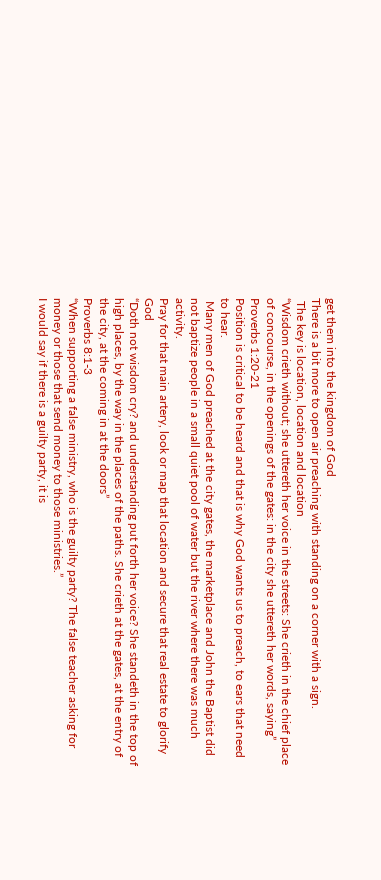get them into the kingdom of God
There is a bit more to open air preaching with standing on a corner with a sign.
 The key is location, location and location
“Wisdom crieth without; she uttereth her voice in the streets: She crieth in the chief place of concourse, in the openings of the gates: in the city she uttereth her words, saying”
Proverbs 1:20-21
Position is critical to be heard and that is why God wants us to preach, to ears that need to hear.
 Many men of God preached at the city gates, the marketplace and John the Baptist did not baptize people in a small quiet pool of water but the river where there was much activity.
Pray for that main artery, look or map that location and secure that real estate to glorify God
“Doth not wisdom cry? and understanding put forth her voice? She standeth in the top of high places, by the way in the places of the paths. She crieth at the gates, at the entry of the city, at the coming in at the doors”
Proverbs 8:1-3
“When supporting a false ministry, who is the guilty party? The false teacher asking for money or those that send money to those ministries.”
I would say if there is a guilty party, it is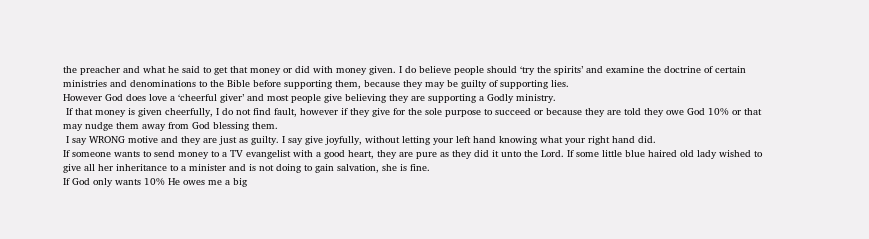the preacher and what he said to get that money or did with money given. I do believe people should ‘try the spirits’ and examine the doctrine of certain ministries and denominations to the Bible before supporting them, because they may be guilty of supporting lies.
However God does love a ‘cheerful giver’ and most people give believing they are supporting a Godly ministry.
 If that money is given cheerfully, I do not find fault, however if they give for the sole purpose to succeed or because they are told they owe God 10% or that may nudge them away from God blessing them.
 I say WRONG motive and they are just as guilty. I say give joyfully, without letting your left hand knowing what your right hand did.
If someone wants to send money to a TV evangelist with a good heart, they are pure as they did it unto the Lord. If some little blue haired old lady wished to give all her inheritance to a minister and is not doing to gain salvation, she is fine.
If God only wants 10% He owes me a big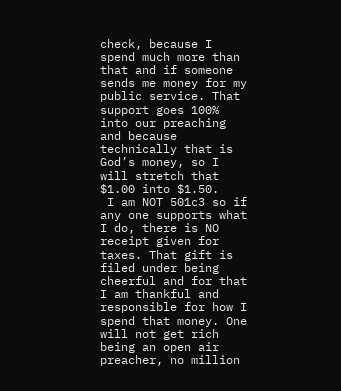check, because I spend much more than that and if someone sends me money for my public service. That support goes 100% into our preaching and because technically that is God’s money, so I will stretch that $1.00 into $1.50.
 I am NOT 501c3 so if any one supports what I do, there is NO receipt given for taxes. That gift is filed under being cheerful and for that I am thankful and responsible for how I spend that money. One will not get rich being an open air preacher, no million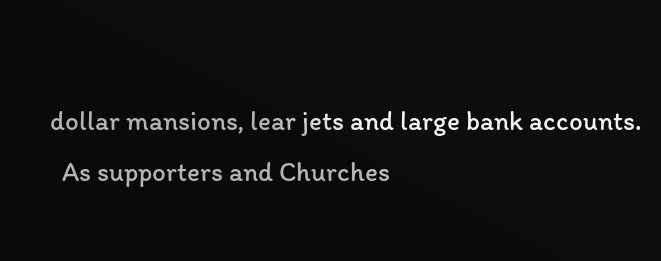dollar mansions, lear jets and large bank accounts.
  As supporters and Churches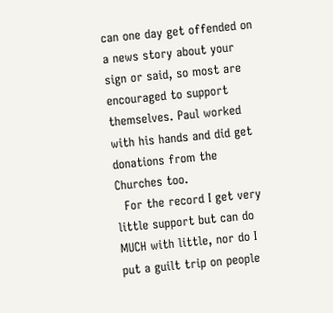can one day get offended on a news story about your sign or said, so most are encouraged to support themselves. Paul worked with his hands and did get donations from the Churches too.
  For the record I get very little support but can do MUCH with little, nor do I put a guilt trip on people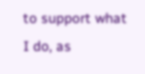to support what I do, as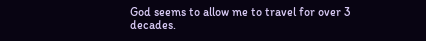God seems to allow me to travel for over 3 decades.